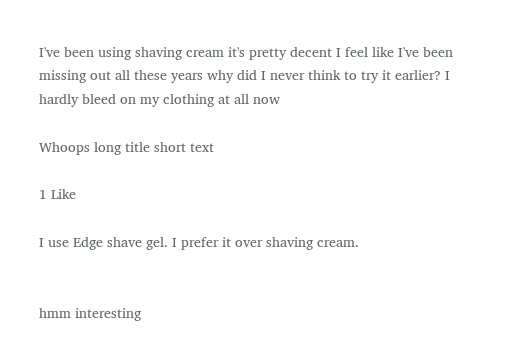I've been using shaving cream it's pretty decent I feel like I've been missing out all these years why did I never think to try it earlier? I hardly bleed on my clothing at all now

Whoops long title short text

1 Like

I use Edge shave gel. I prefer it over shaving cream.


hmm interesting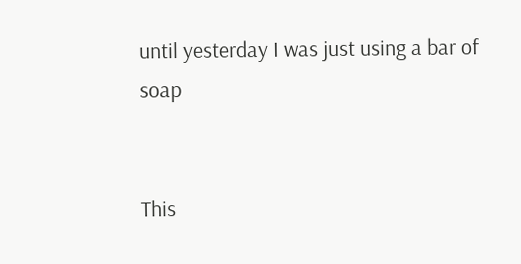until yesterday I was just using a bar of soap


This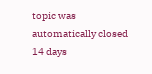topic was automatically closed 14 days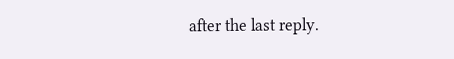after the last reply.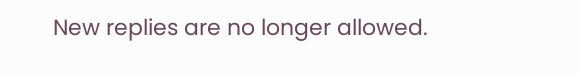New replies are no longer allowed.